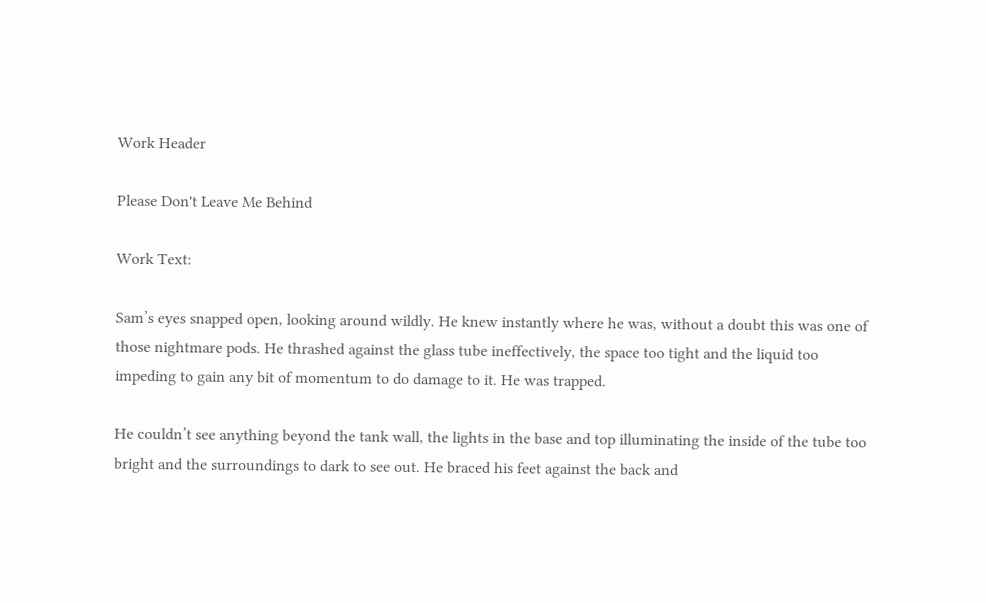Work Header

Please Don't Leave Me Behind

Work Text:

Sam’s eyes snapped open, looking around wildly. He knew instantly where he was, without a doubt this was one of those nightmare pods. He thrashed against the glass tube ineffectively, the space too tight and the liquid too impeding to gain any bit of momentum to do damage to it. He was trapped.

He couldn’t see anything beyond the tank wall, the lights in the base and top illuminating the inside of the tube too bright and the surroundings to dark to see out. He braced his feet against the back and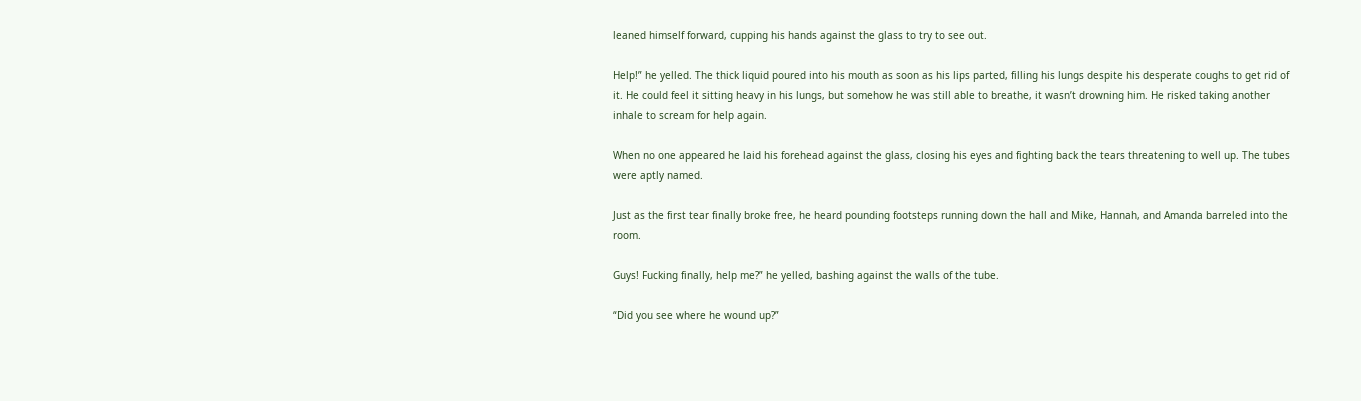leaned himself forward, cupping his hands against the glass to try to see out.

Help!” he yelled. The thick liquid poured into his mouth as soon as his lips parted, filling his lungs despite his desperate coughs to get rid of it. He could feel it sitting heavy in his lungs, but somehow he was still able to breathe, it wasn’t drowning him. He risked taking another inhale to scream for help again.

When no one appeared he laid his forehead against the glass, closing his eyes and fighting back the tears threatening to well up. The tubes were aptly named.

Just as the first tear finally broke free, he heard pounding footsteps running down the hall and Mike, Hannah, and Amanda barreled into the room.

Guys! Fucking finally, help me?” he yelled, bashing against the walls of the tube.

“Did you see where he wound up?”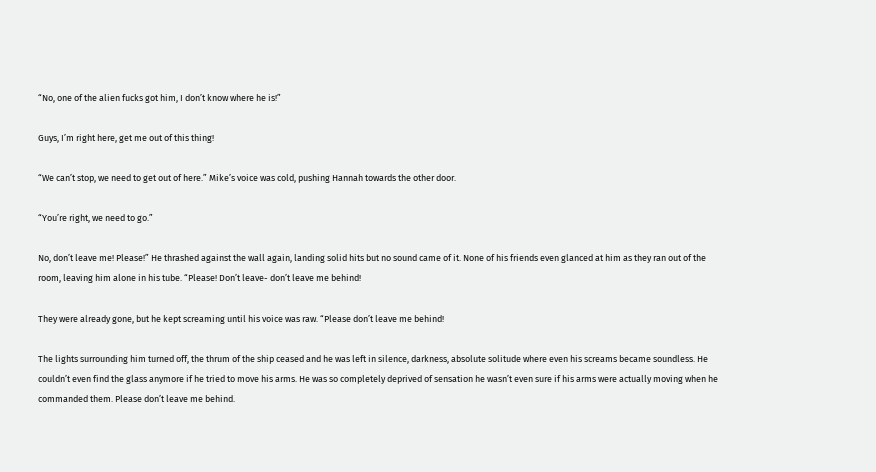“No, one of the alien fucks got him, I don’t know where he is!”

Guys, I’m right here, get me out of this thing!

“We can’t stop, we need to get out of here.” Mike’s voice was cold, pushing Hannah towards the other door.

“You’re right, we need to go.”

No, don’t leave me! Please!” He thrashed against the wall again, landing solid hits but no sound came of it. None of his friends even glanced at him as they ran out of the room, leaving him alone in his tube. “Please! Don’t leave- don’t leave me behind!

They were already gone, but he kept screaming until his voice was raw. “Please don’t leave me behind!

The lights surrounding him turned off, the thrum of the ship ceased and he was left in silence, darkness, absolute solitude where even his screams became soundless. He couldn’t even find the glass anymore if he tried to move his arms. He was so completely deprived of sensation he wasn’t even sure if his arms were actually moving when he commanded them. Please don’t leave me behind.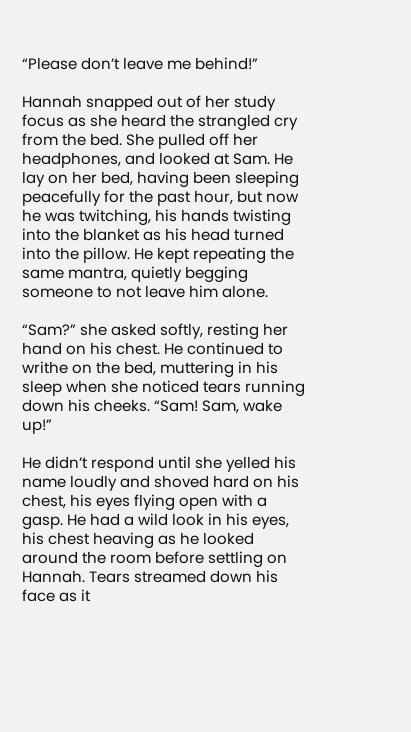“Please don’t leave me behind!”

Hannah snapped out of her study focus as she heard the strangled cry from the bed. She pulled off her headphones, and looked at Sam. He lay on her bed, having been sleeping peacefully for the past hour, but now he was twitching, his hands twisting into the blanket as his head turned into the pillow. He kept repeating the same mantra, quietly begging someone to not leave him alone.

“Sam?” she asked softly, resting her hand on his chest. He continued to writhe on the bed, muttering in his sleep when she noticed tears running down his cheeks. “Sam! Sam, wake up!”

He didn’t respond until she yelled his name loudly and shoved hard on his chest, his eyes flying open with a gasp. He had a wild look in his eyes, his chest heaving as he looked around the room before settling on Hannah. Tears streamed down his face as it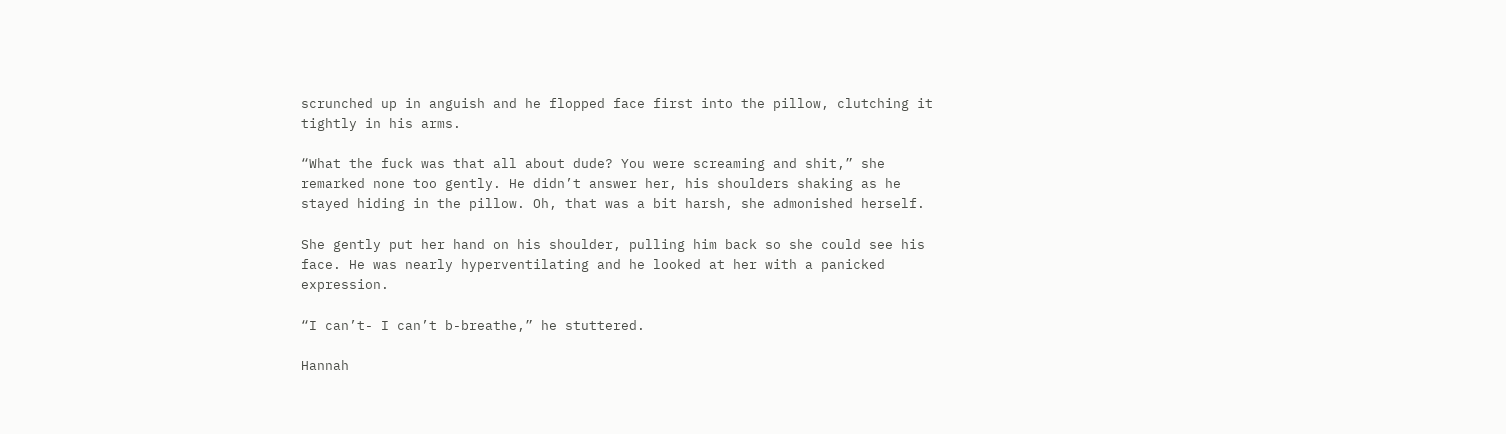scrunched up in anguish and he flopped face first into the pillow, clutching it tightly in his arms.

“What the fuck was that all about dude? You were screaming and shit,” she remarked none too gently. He didn’t answer her, his shoulders shaking as he stayed hiding in the pillow. Oh, that was a bit harsh, she admonished herself.

She gently put her hand on his shoulder, pulling him back so she could see his face. He was nearly hyperventilating and he looked at her with a panicked expression.

“I can’t- I can’t b-breathe,” he stuttered.

Hannah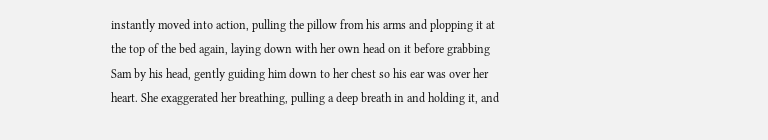instantly moved into action, pulling the pillow from his arms and plopping it at the top of the bed again, laying down with her own head on it before grabbing Sam by his head, gently guiding him down to her chest so his ear was over her heart. She exaggerated her breathing, pulling a deep breath in and holding it, and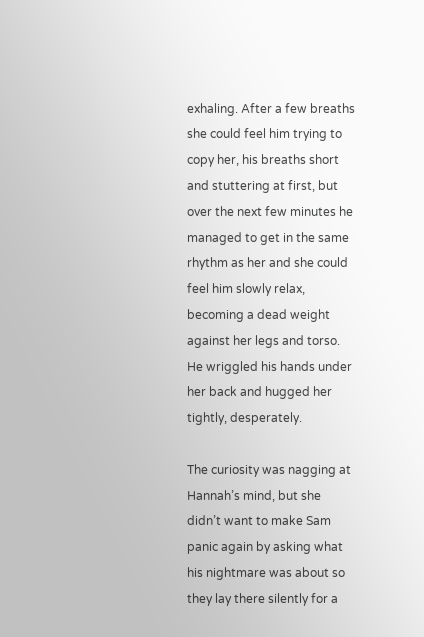exhaling. After a few breaths she could feel him trying to copy her, his breaths short and stuttering at first, but over the next few minutes he managed to get in the same rhythm as her and she could feel him slowly relax, becoming a dead weight against her legs and torso. He wriggled his hands under her back and hugged her tightly, desperately.

The curiosity was nagging at Hannah’s mind, but she didn’t want to make Sam panic again by asking what his nightmare was about so they lay there silently for a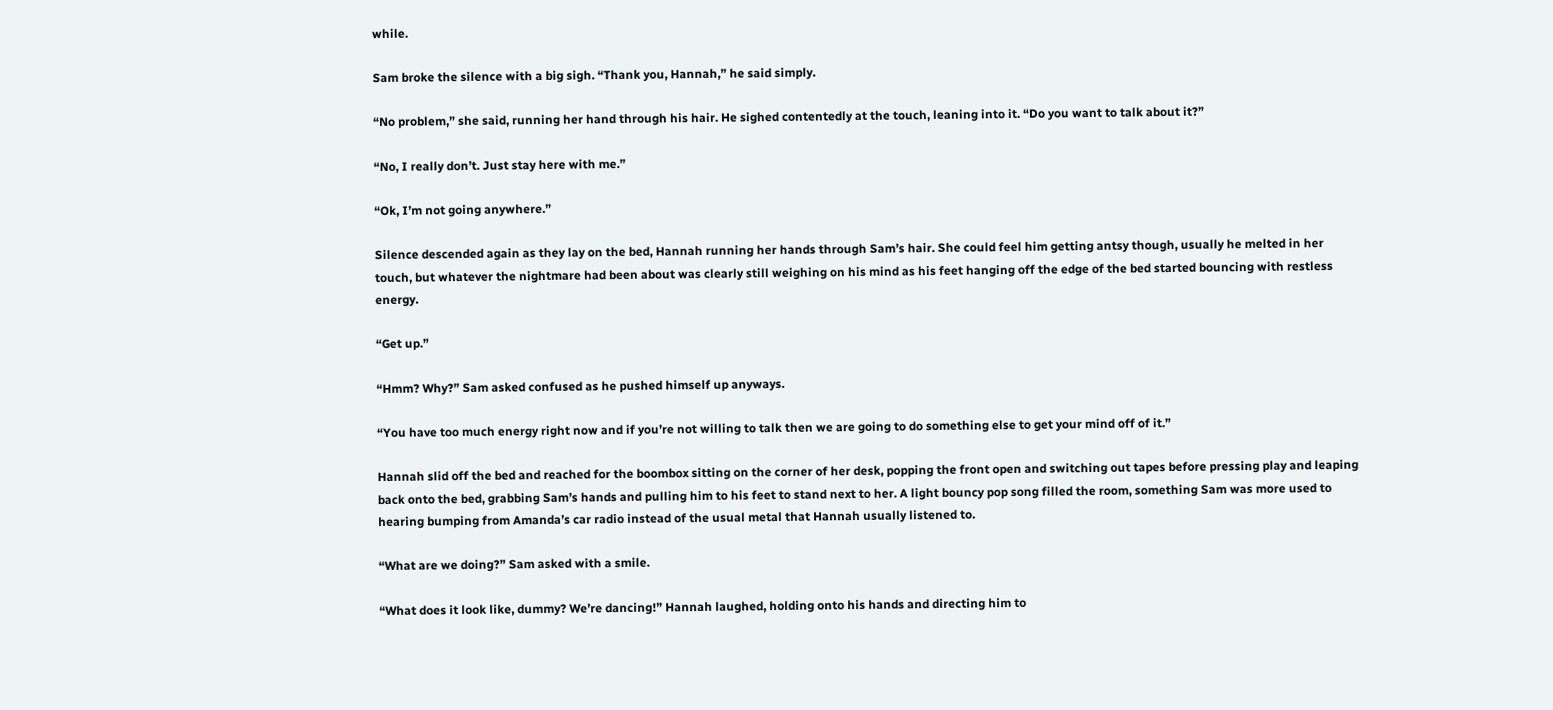while.

Sam broke the silence with a big sigh. “Thank you, Hannah,” he said simply.

“No problem,” she said, running her hand through his hair. He sighed contentedly at the touch, leaning into it. “Do you want to talk about it?”

“No, I really don’t. Just stay here with me.”

“Ok, I’m not going anywhere.”

Silence descended again as they lay on the bed, Hannah running her hands through Sam’s hair. She could feel him getting antsy though, usually he melted in her touch, but whatever the nightmare had been about was clearly still weighing on his mind as his feet hanging off the edge of the bed started bouncing with restless energy.

“Get up.”

“Hmm? Why?” Sam asked confused as he pushed himself up anyways.

“You have too much energy right now and if you’re not willing to talk then we are going to do something else to get your mind off of it.”

Hannah slid off the bed and reached for the boombox sitting on the corner of her desk, popping the front open and switching out tapes before pressing play and leaping back onto the bed, grabbing Sam’s hands and pulling him to his feet to stand next to her. A light bouncy pop song filled the room, something Sam was more used to hearing bumping from Amanda’s car radio instead of the usual metal that Hannah usually listened to.

“What are we doing?” Sam asked with a smile.

“What does it look like, dummy? We’re dancing!” Hannah laughed, holding onto his hands and directing him to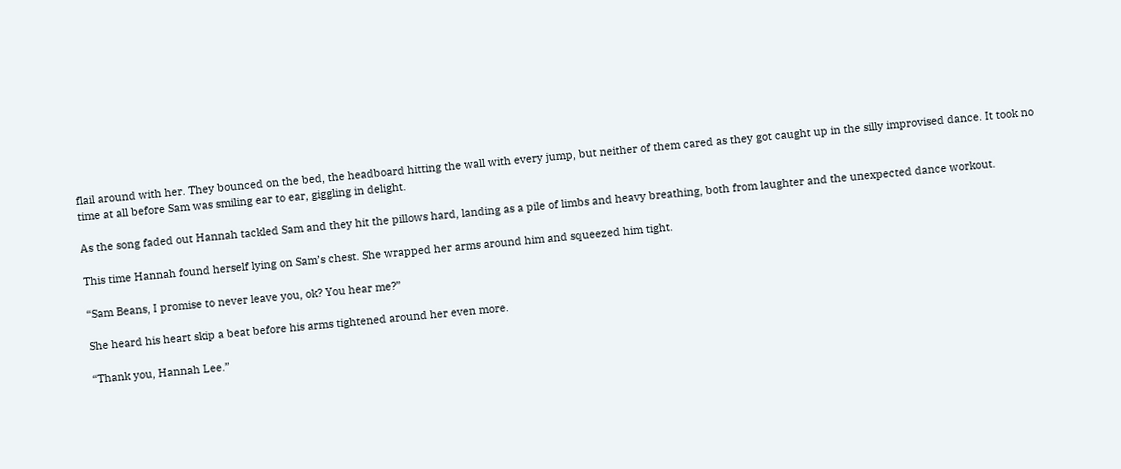flail around with her. They bounced on the bed, the headboard hitting the wall with every jump, but neither of them cared as they got caught up in the silly improvised dance. It took no time at all before Sam was smiling ear to ear, giggling in delight.

As the song faded out Hannah tackled Sam and they hit the pillows hard, landing as a pile of limbs and heavy breathing, both from laughter and the unexpected dance workout.

This time Hannah found herself lying on Sam’s chest. She wrapped her arms around him and squeezed him tight.

“Sam Beans, I promise to never leave you, ok? You hear me?”

She heard his heart skip a beat before his arms tightened around her even more.

“Thank you, Hannah Lee.”